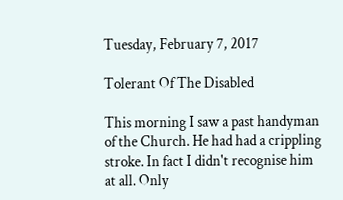Tuesday, February 7, 2017

Tolerant Of The Disabled

This morning I saw a past handyman of the Church. He had had a crippling stroke. In fact I didn't recognise him at all. Only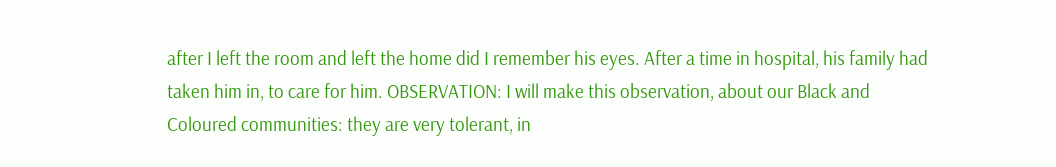after I left the room and left the home did I remember his eyes. After a time in hospital, his family had taken him in, to care for him. OBSERVATION: I will make this observation, about our Black and Coloured communities: they are very tolerant, in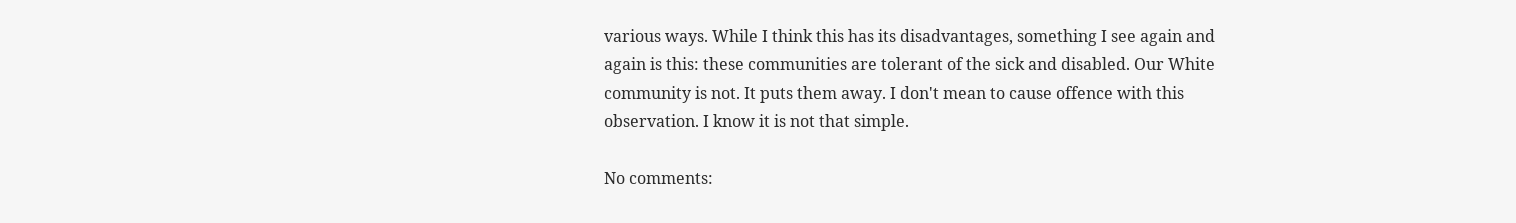various ways. While I think this has its disadvantages, something I see again and again is this: these communities are tolerant of the sick and disabled. Our White community is not. It puts them away. I don't mean to cause offence with this observation. I know it is not that simple.

No comments: